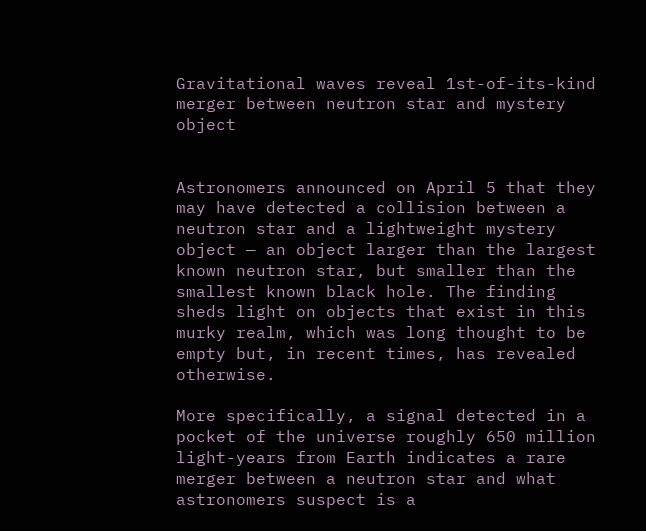Gravitational waves reveal 1st-of-its-kind merger between neutron star and mystery object


Astronomers announced on April 5 that they may have detected a collision between a neutron star and a lightweight mystery object — an object larger than the largest known neutron star, but smaller than the smallest known black hole. The finding sheds light on objects that exist in this murky realm, which was long thought to be empty but, in recent times, has revealed otherwise.

More specifically, a signal detected in a pocket of the universe roughly 650 million light-years from Earth indicates a rare merger between a neutron star and what astronomers suspect is a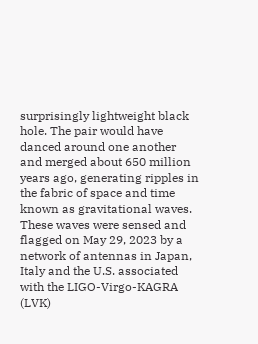surprisingly lightweight black hole. The pair would have danced around one another and merged about 650 million years ago, generating ripples in the fabric of space and time known as gravitational waves. These waves were sensed and flagged on May 29, 2023 by a network of antennas in Japan, Italy and the U.S. associated with the LIGO-Virgo-KAGRA (LVK)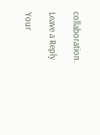collaboration.

Leave a Reply

Your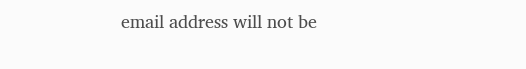email address will not be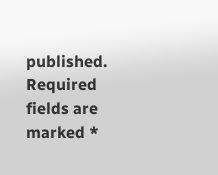published. Required fields are marked *